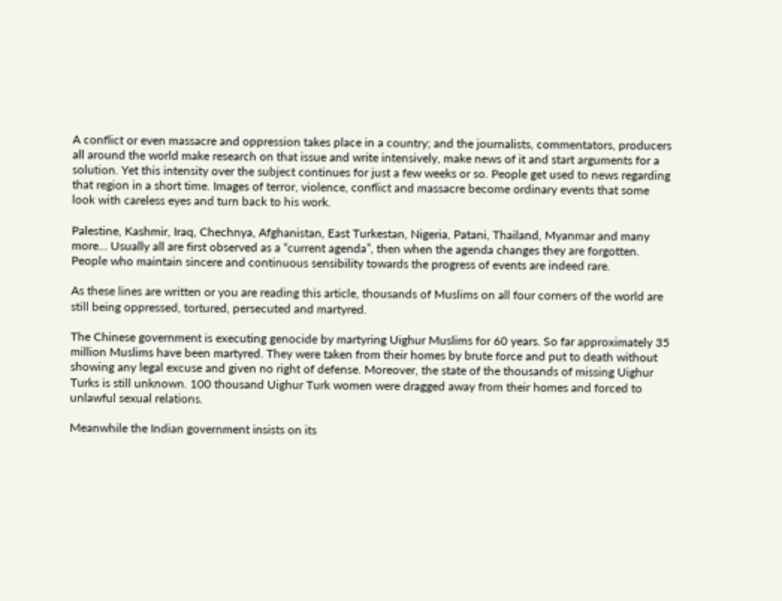A conflict or even massacre and oppression takes place in a country; and the journalists, commentators, producers all around the world make research on that issue and write intensively, make news of it and start arguments for a solution. Yet this intensity over the subject continues for just a few weeks or so. People get used to news regarding that region in a short time. Images of terror, violence, conflict and massacre become ordinary events that some look with careless eyes and turn back to his work.

Palestine, Kashmir, Iraq, Chechnya, Afghanistan, East Turkestan, Nigeria, Patani, Thailand, Myanmar and many more… Usually all are first observed as a “current agenda”, then when the agenda changes they are forgotten. People who maintain sincere and continuous sensibility towards the progress of events are indeed rare.

As these lines are written or you are reading this article, thousands of Muslims on all four corners of the world are still being oppressed, tortured, persecuted and martyred.

The Chinese government is executing genocide by martyring Uighur Muslims for 60 years. So far approximately 35 million Muslims have been martyred. They were taken from their homes by brute force and put to death without showing any legal excuse and given no right of defense. Moreover, the state of the thousands of missing Uighur Turks is still unknown. 100 thousand Uighur Turk women were dragged away from their homes and forced to unlawful sexual relations.

Meanwhile the Indian government insists on its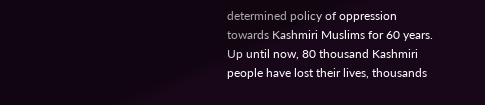determined policy of oppression towards Kashmiri Muslims for 60 years. Up until now, 80 thousand Kashmiri people have lost their lives, thousands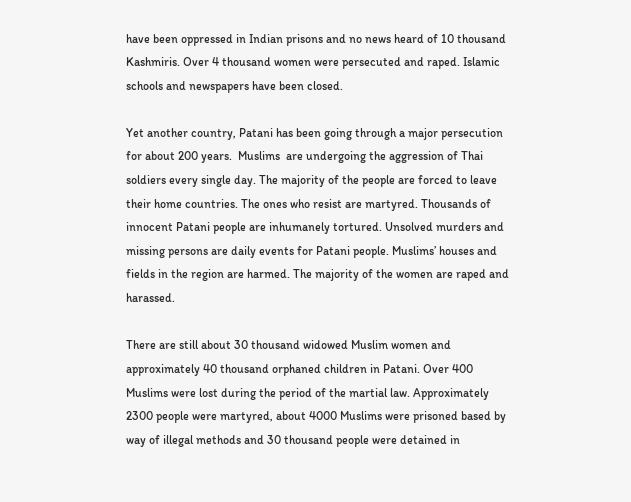have been oppressed in Indian prisons and no news heard of 10 thousand Kashmiris. Over 4 thousand women were persecuted and raped. Islamic schools and newspapers have been closed.

Yet another country, Patani has been going through a major persecution for about 200 years.  Muslims  are undergoing the aggression of Thai soldiers every single day. The majority of the people are forced to leave their home countries. The ones who resist are martyred. Thousands of innocent Patani people are inhumanely tortured. Unsolved murders and missing persons are daily events for Patani people. Muslims’ houses and fields in the region are harmed. The majority of the women are raped and harassed.

There are still about 30 thousand widowed Muslim women and approximately 40 thousand orphaned children in Patani. Over 400 Muslims were lost during the period of the martial law. Approximately 2300 people were martyred, about 4000 Muslims were prisoned based by way of illegal methods and 30 thousand people were detained in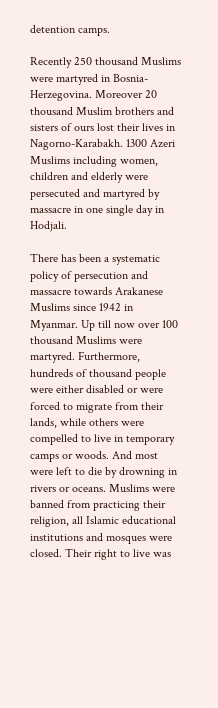detention camps.

Recently 250 thousand Muslims were martyred in Bosnia-Herzegovina. Moreover 20 thousand Muslim brothers and sisters of ours lost their lives in Nagorno-Karabakh. 1300 Azeri Muslims including women, children and elderly were persecuted and martyred by massacre in one single day in Hodjali.

There has been a systematic policy of persecution and massacre towards Arakanese Muslims since 1942 in Myanmar. Up till now over 100 thousand Muslims were martyred. Furthermore, hundreds of thousand people were either disabled or were forced to migrate from their lands, while others were compelled to live in temporary camps or woods. And most were left to die by drowning in rivers or oceans. Muslims were banned from practicing their religion, all Islamic educational institutions and mosques were closed. Their right to live was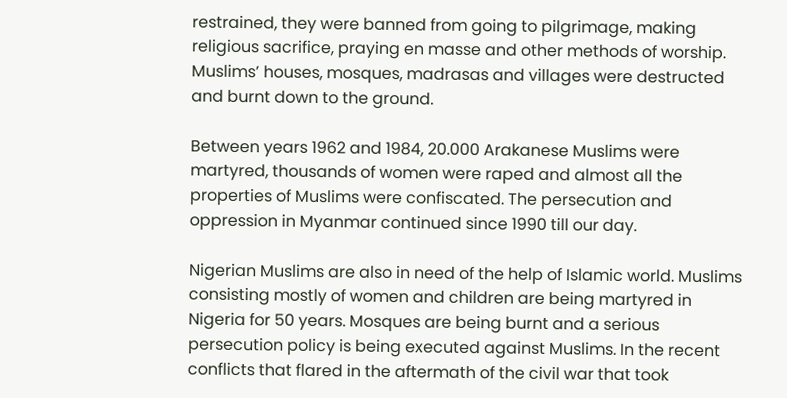restrained, they were banned from going to pilgrimage, making religious sacrifice, praying en masse and other methods of worship. Muslims’ houses, mosques, madrasas and villages were destructed and burnt down to the ground.

Between years 1962 and 1984, 20.000 Arakanese Muslims were martyred, thousands of women were raped and almost all the properties of Muslims were confiscated. The persecution and oppression in Myanmar continued since 1990 till our day.

Nigerian Muslims are also in need of the help of Islamic world. Muslims consisting mostly of women and children are being martyred in Nigeria for 50 years. Mosques are being burnt and a serious persecution policy is being executed against Muslims. In the recent conflicts that flared in the aftermath of the civil war that took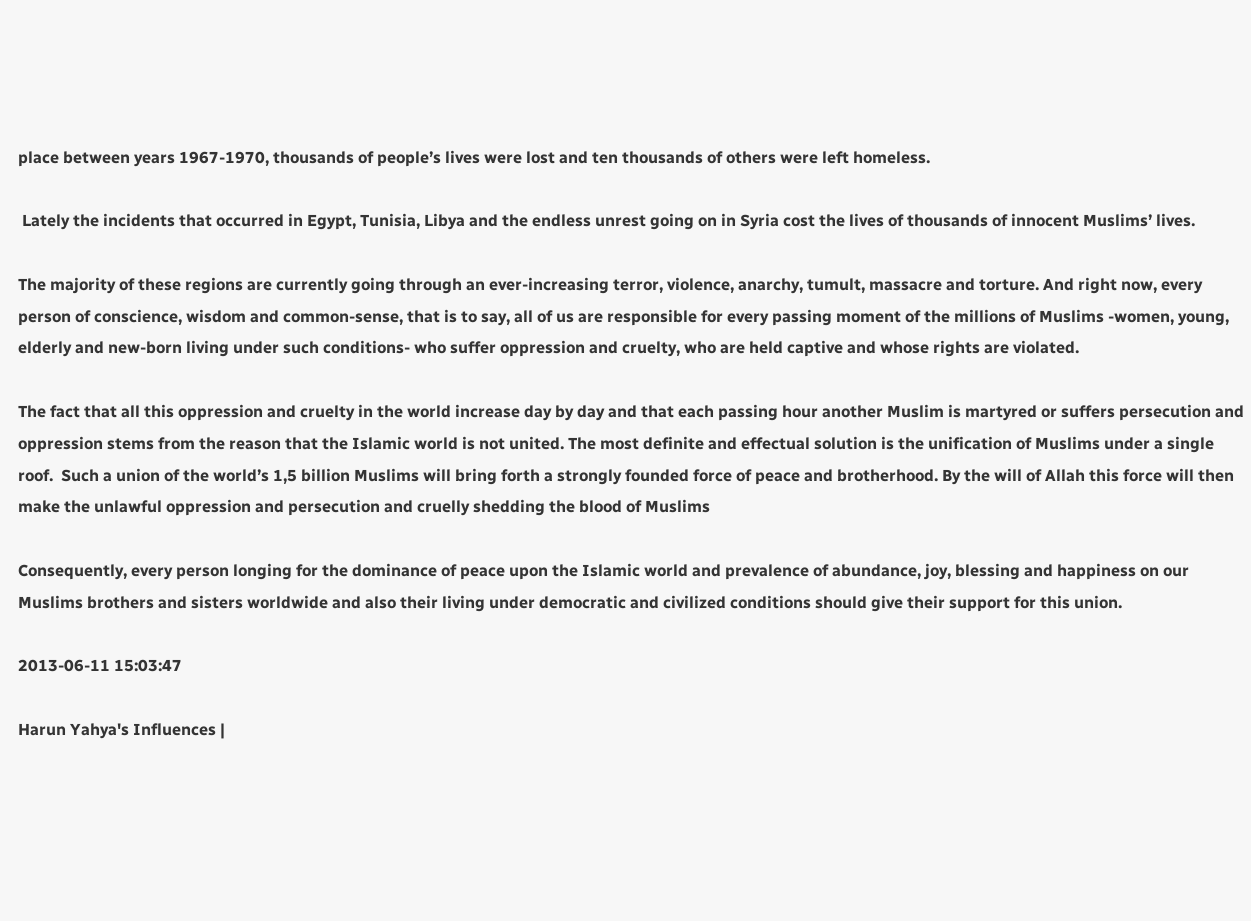place between years 1967-1970, thousands of people’s lives were lost and ten thousands of others were left homeless.

 Lately the incidents that occurred in Egypt, Tunisia, Libya and the endless unrest going on in Syria cost the lives of thousands of innocent Muslims’ lives.

The majority of these regions are currently going through an ever-increasing terror, violence, anarchy, tumult, massacre and torture. And right now, every person of conscience, wisdom and common-sense, that is to say, all of us are responsible for every passing moment of the millions of Muslims -women, young, elderly and new-born living under such conditions- who suffer oppression and cruelty, who are held captive and whose rights are violated.

The fact that all this oppression and cruelty in the world increase day by day and that each passing hour another Muslim is martyred or suffers persecution and oppression stems from the reason that the Islamic world is not united. The most definite and effectual solution is the unification of Muslims under a single roof.  Such a union of the world’s 1,5 billion Muslims will bring forth a strongly founded force of peace and brotherhood. By the will of Allah this force will then make the unlawful oppression and persecution and cruelly shedding the blood of Muslims

Consequently, every person longing for the dominance of peace upon the Islamic world and prevalence of abundance, joy, blessing and happiness on our Muslims brothers and sisters worldwide and also their living under democratic and civilized conditions should give their support for this union.

2013-06-11 15:03:47

Harun Yahya's Influences |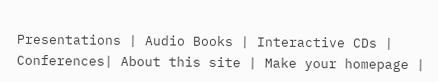Presentations | Audio Books | Interactive CDs | Conferences| About this site | Make your homepage |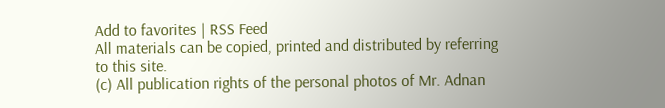Add to favorites | RSS Feed
All materials can be copied, printed and distributed by referring to this site.
(c) All publication rights of the personal photos of Mr. Adnan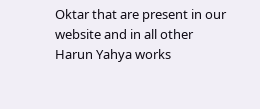Oktar that are present in our website and in all other Harun Yahya works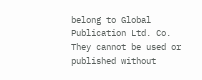belong to Global Publication Ltd. Co. They cannot be used or published without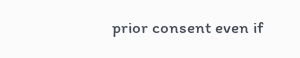prior consent even if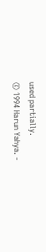used partially.
© 1994 Harun Yahya. -